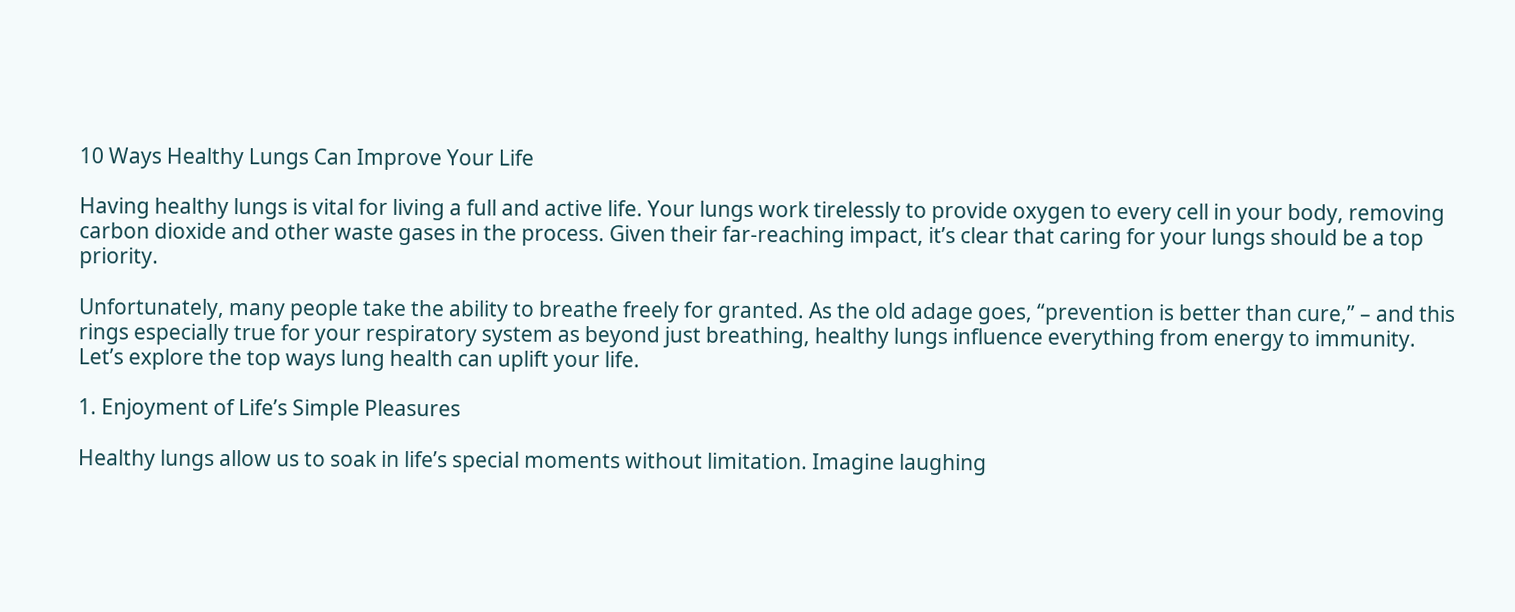10 Ways Healthy Lungs Can Improve Your Life

Having healthy lungs is vital for living a full and active life. Your lungs work tirelessly to provide oxygen to every cell in your body, removing carbon dioxide and other waste gases in the process. Given their far-reaching impact, it’s clear that caring for your lungs should be a top priority.

Unfortunately, many people take the ability to breathe freely for granted. As the old adage goes, “prevention is better than cure,” – and this rings especially true for your respiratory system as beyond just breathing, healthy lungs influence everything from energy to immunity. Let’s explore the top ways lung health can uplift your life.

1. Enjoyment of Life’s Simple Pleasures

Healthy lungs allow us to soak in life’s special moments without limitation. Imagine laughing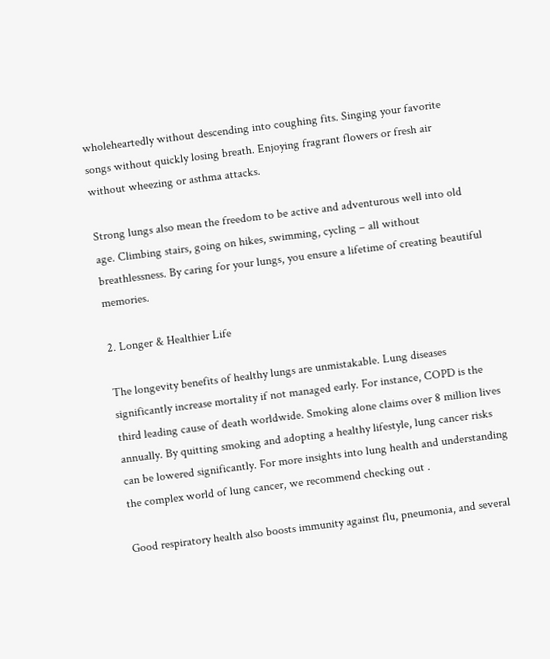wholeheartedly without descending into coughing fits. Singing your favorite songs without quickly losing breath. Enjoying fragrant flowers or fresh air without wheezing or asthma attacks.

Strong lungs also mean the freedom to be active and adventurous well into old age. Climbing stairs, going on hikes, swimming, cycling – all without breathlessness. By caring for your lungs, you ensure a lifetime of creating beautiful memories.

2. Longer & Healthier Life

The longevity benefits of healthy lungs are unmistakable. Lung diseases significantly increase mortality if not managed early. For instance, COPD is the third leading cause of death worldwide. Smoking alone claims over 8 million lives annually. By quitting smoking and adopting a healthy lifestyle, lung cancer risks can be lowered significantly. For more insights into lung health and understanding the complex world of lung cancer, we recommend checking out .

Good respiratory health also boosts immunity against flu, pneumonia, and several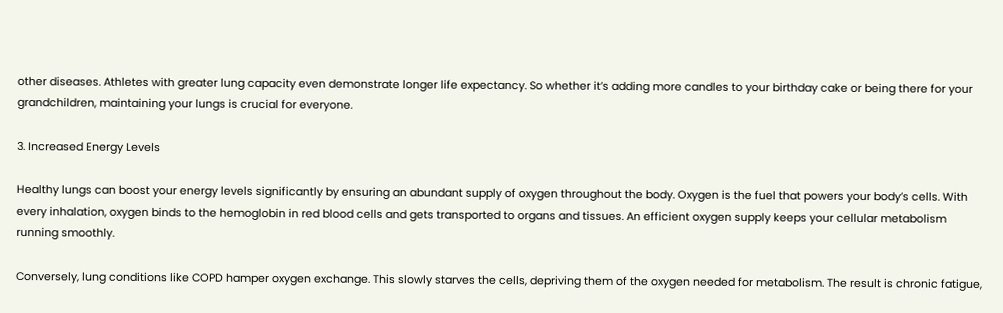other diseases. Athletes with greater lung capacity even demonstrate longer life expectancy. So whether it’s adding more candles to your birthday cake or being there for your grandchildren, maintaining your lungs is crucial for everyone.

3. Increased Energy Levels

Healthy lungs can boost your energy levels significantly by ensuring an abundant supply of oxygen throughout the body. Oxygen is the fuel that powers your body’s cells. With every inhalation, oxygen binds to the hemoglobin in red blood cells and gets transported to organs and tissues. An efficient oxygen supply keeps your cellular metabolism running smoothly.

Conversely, lung conditions like COPD hamper oxygen exchange. This slowly starves the cells, depriving them of the oxygen needed for metabolism. The result is chronic fatigue,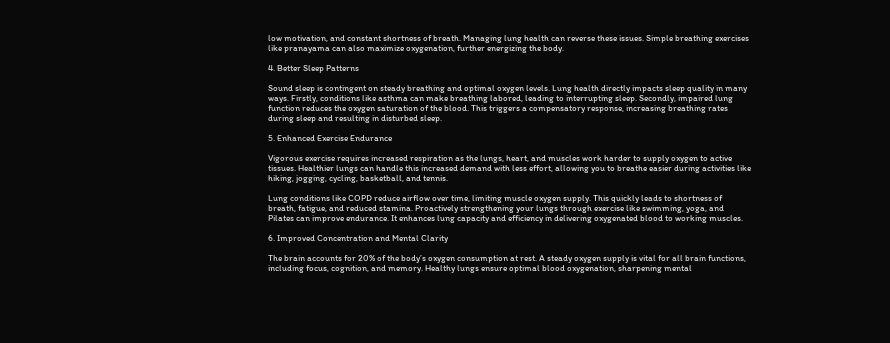low motivation, and constant shortness of breath. Managing lung health can reverse these issues. Simple breathing exercises like pranayama can also maximize oxygenation, further energizing the body.

4. Better Sleep Patterns

Sound sleep is contingent on steady breathing and optimal oxygen levels. Lung health directly impacts sleep quality in many ways. Firstly, conditions like asthma can make breathing labored, leading to interrupting sleep. Secondly, impaired lung function reduces the oxygen saturation of the blood. This triggers a compensatory response, increasing breathing rates during sleep and resulting in disturbed sleep.

5. Enhanced Exercise Endurance

Vigorous exercise requires increased respiration as the lungs, heart, and muscles work harder to supply oxygen to active tissues. Healthier lungs can handle this increased demand with less effort, allowing you to breathe easier during activities like hiking, jogging, cycling, basketball, and tennis.

Lung conditions like COPD reduce airflow over time, limiting muscle oxygen supply. This quickly leads to shortness of breath, fatigue, and reduced stamina. Proactively strengthening your lungs through exercise like swimming, yoga, and Pilates can improve endurance. It enhances lung capacity and efficiency in delivering oxygenated blood to working muscles.

6. Improved Concentration and Mental Clarity

The brain accounts for 20% of the body’s oxygen consumption at rest. A steady oxygen supply is vital for all brain functions, including focus, cognition, and memory. Healthy lungs ensure optimal blood oxygenation, sharpening mental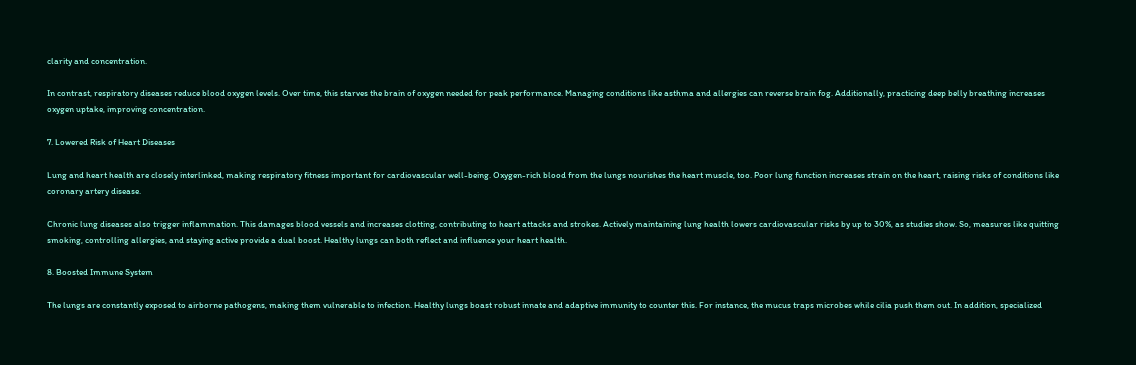clarity and concentration.

In contrast, respiratory diseases reduce blood oxygen levels. Over time, this starves the brain of oxygen needed for peak performance. Managing conditions like asthma and allergies can reverse brain fog. Additionally, practicing deep belly breathing increases oxygen uptake, improving concentration.

7. Lowered Risk of Heart Diseases

Lung and heart health are closely interlinked, making respiratory fitness important for cardiovascular well-being. Oxygen-rich blood from the lungs nourishes the heart muscle, too. Poor lung function increases strain on the heart, raising risks of conditions like coronary artery disease.

Chronic lung diseases also trigger inflammation. This damages blood vessels and increases clotting, contributing to heart attacks and strokes. Actively maintaining lung health lowers cardiovascular risks by up to 30%, as studies show. So, measures like quitting smoking, controlling allergies, and staying active provide a dual boost. Healthy lungs can both reflect and influence your heart health.

8. Boosted Immune System

The lungs are constantly exposed to airborne pathogens, making them vulnerable to infection. Healthy lungs boast robust innate and adaptive immunity to counter this. For instance, the mucus traps microbes while cilia push them out. In addition, specialized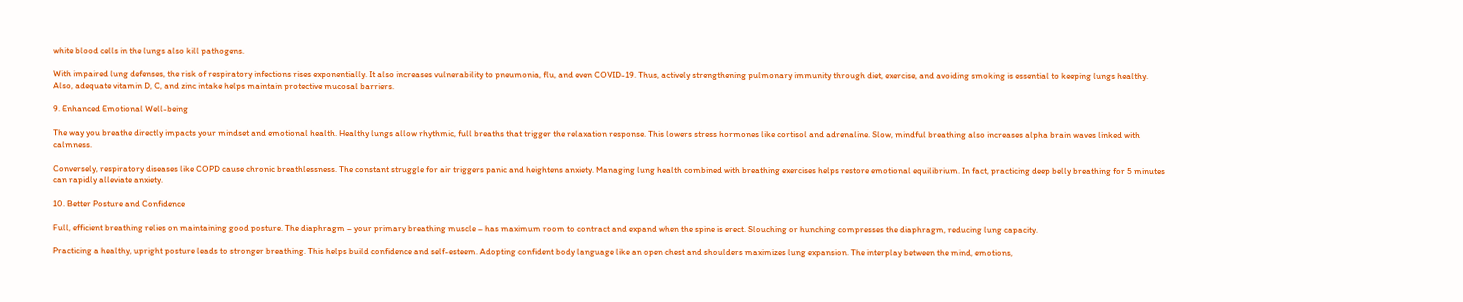white blood cells in the lungs also kill pathogens.

With impaired lung defenses, the risk of respiratory infections rises exponentially. It also increases vulnerability to pneumonia, flu, and even COVID-19. Thus, actively strengthening pulmonary immunity through diet, exercise, and avoiding smoking is essential to keeping lungs healthy. Also, adequate vitamin D, C, and zinc intake helps maintain protective mucosal barriers.

9. Enhanced Emotional Well-being

The way you breathe directly impacts your mindset and emotional health. Healthy lungs allow rhythmic, full breaths that trigger the relaxation response. This lowers stress hormones like cortisol and adrenaline. Slow, mindful breathing also increases alpha brain waves linked with calmness.

Conversely, respiratory diseases like COPD cause chronic breathlessness. The constant struggle for air triggers panic and heightens anxiety. Managing lung health combined with breathing exercises helps restore emotional equilibrium. In fact, practicing deep belly breathing for 5 minutes can rapidly alleviate anxiety.

10. Better Posture and Confidence

Full, efficient breathing relies on maintaining good posture. The diaphragm – your primary breathing muscle – has maximum room to contract and expand when the spine is erect. Slouching or hunching compresses the diaphragm, reducing lung capacity.

Practicing a healthy, upright posture leads to stronger breathing. This helps build confidence and self-esteem. Adopting confident body language like an open chest and shoulders maximizes lung expansion. The interplay between the mind, emotions,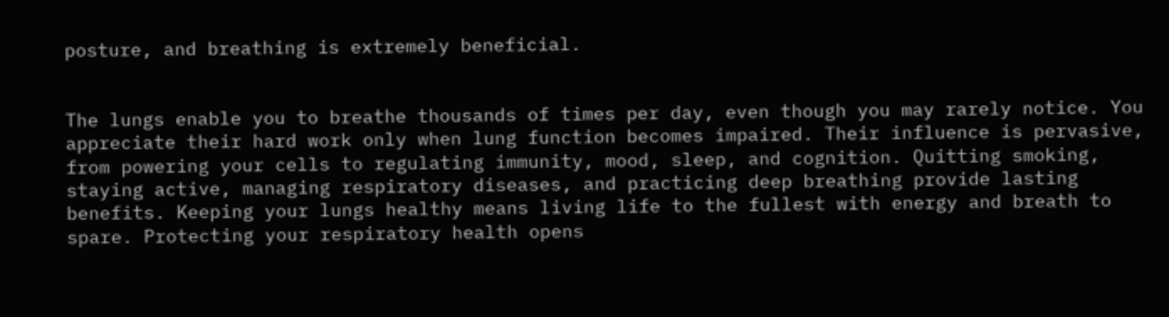posture, and breathing is extremely beneficial.


The lungs enable you to breathe thousands of times per day, even though you may rarely notice. You appreciate their hard work only when lung function becomes impaired. Their influence is pervasive, from powering your cells to regulating immunity, mood, sleep, and cognition. Quitting smoking, staying active, managing respiratory diseases, and practicing deep breathing provide lasting benefits. Keeping your lungs healthy means living life to the fullest with energy and breath to spare. Protecting your respiratory health opens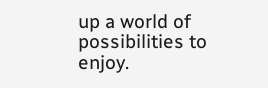up a world of possibilities to enjoy.